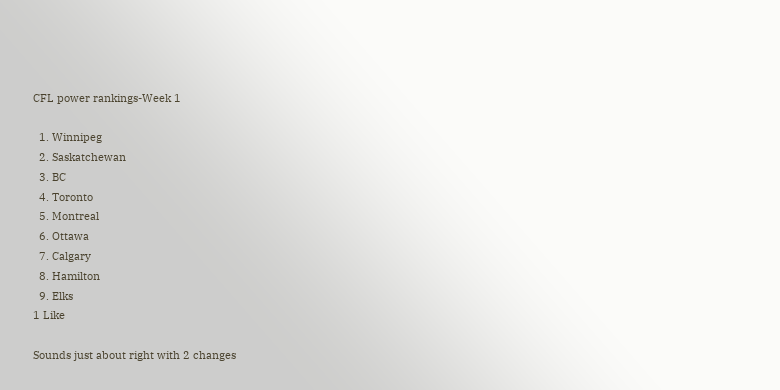CFL power rankings-Week 1

  1. Winnipeg
  2. Saskatchewan
  3. BC
  4. Toronto
  5. Montreal
  6. Ottawa
  7. Calgary
  8. Hamilton
  9. Elks
1 Like

Sounds just about right with 2 changes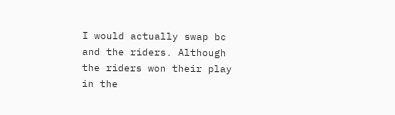I would actually swap bc and the riders. Although the riders won their play in the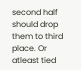second half should drop them to third place. Or atleast tied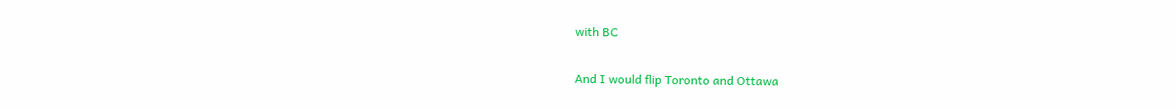with BC

And I would flip Toronto and Ottawa